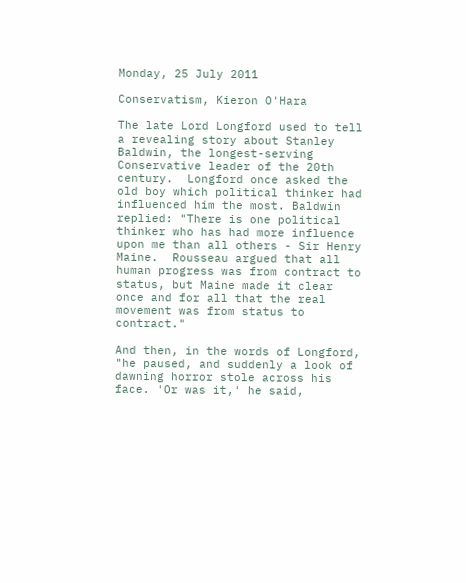Monday, 25 July 2011

Conservatism, Kieron O'Hara

The late Lord Longford used to tell a revealing story about Stanley Baldwin, the longest-serving Conservative leader of the 20th century.  Longford once asked the old boy which political thinker had influenced him the most. Baldwin replied: "There is one political thinker who has had more influence upon me than all others - Sir Henry Maine.  Rousseau argued that all human progress was from contract to status, but Maine made it clear once and for all that the real movement was from status to contract."

And then, in the words of Longford, "he paused, and suddenly a look of dawning horror stole across his face. 'Or was it,' he said,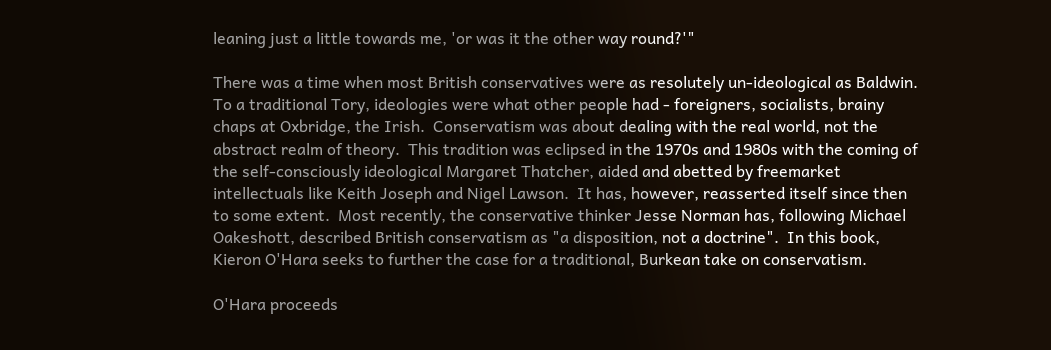leaning just a little towards me, 'or was it the other way round?'"

There was a time when most British conservatives were as resolutely un-ideological as Baldwin.  To a traditional Tory, ideologies were what other people had - foreigners, socialists, brainy chaps at Oxbridge, the Irish.  Conservatism was about dealing with the real world, not the abstract realm of theory.  This tradition was eclipsed in the 1970s and 1980s with the coming of the self-consciously ideological Margaret Thatcher, aided and abetted by freemarket intellectuals like Keith Joseph and Nigel Lawson.  It has, however, reasserted itself since then to some extent.  Most recently, the conservative thinker Jesse Norman has, following Michael Oakeshott, described British conservatism as "a disposition, not a doctrine".  In this book, Kieron O'Hara seeks to further the case for a traditional, Burkean take on conservatism.

O'Hara proceeds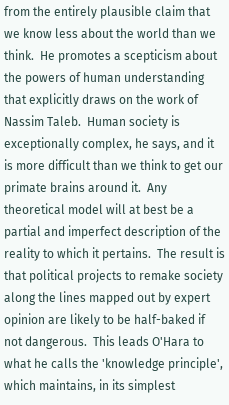from the entirely plausible claim that we know less about the world than we think.  He promotes a scepticism about the powers of human understanding that explicitly draws on the work of Nassim Taleb.  Human society is exceptionally complex, he says, and it is more difficult than we think to get our primate brains around it.  Any theoretical model will at best be a partial and imperfect description of the reality to which it pertains.  The result is that political projects to remake society along the lines mapped out by expert opinion are likely to be half-baked if not dangerous.  This leads O'Hara to what he calls the 'knowledge principle', which maintains, in its simplest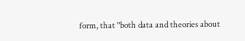form, that "both data and theories about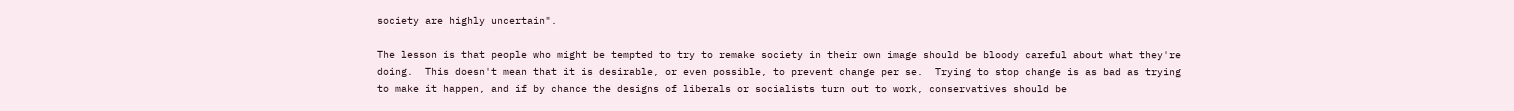society are highly uncertain".

The lesson is that people who might be tempted to try to remake society in their own image should be bloody careful about what they're doing.  This doesn't mean that it is desirable, or even possible, to prevent change per se.  Trying to stop change is as bad as trying to make it happen, and if by chance the designs of liberals or socialists turn out to work, conservatives should be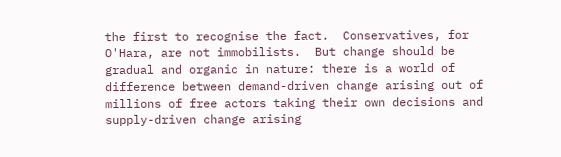the first to recognise the fact.  Conservatives, for O'Hara, are not immobilists.  But change should be gradual and organic in nature: there is a world of difference between demand-driven change arising out of millions of free actors taking their own decisions and supply-driven change arising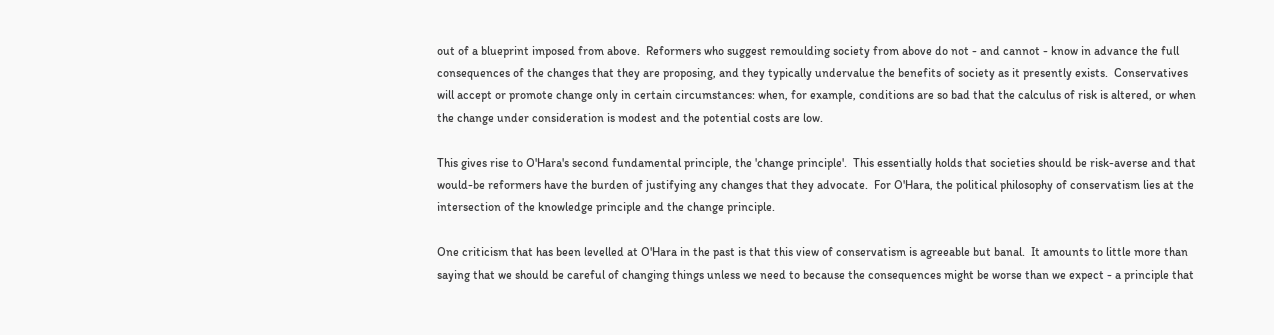out of a blueprint imposed from above.  Reformers who suggest remoulding society from above do not - and cannot - know in advance the full consequences of the changes that they are proposing, and they typically undervalue the benefits of society as it presently exists.  Conservatives will accept or promote change only in certain circumstances: when, for example, conditions are so bad that the calculus of risk is altered, or when the change under consideration is modest and the potential costs are low.

This gives rise to O'Hara's second fundamental principle, the 'change principle'.  This essentially holds that societies should be risk-averse and that would-be reformers have the burden of justifying any changes that they advocate.  For O'Hara, the political philosophy of conservatism lies at the intersection of the knowledge principle and the change principle.

One criticism that has been levelled at O'Hara in the past is that this view of conservatism is agreeable but banal.  It amounts to little more than saying that we should be careful of changing things unless we need to because the consequences might be worse than we expect - a principle that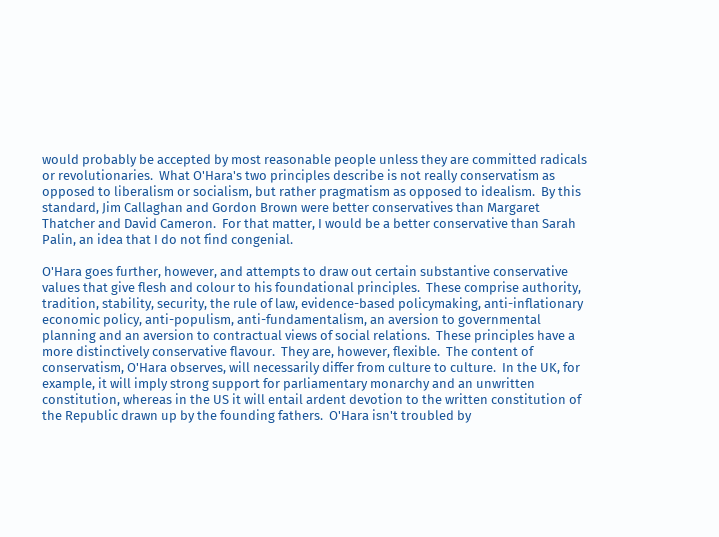would probably be accepted by most reasonable people unless they are committed radicals or revolutionaries.  What O'Hara's two principles describe is not really conservatism as opposed to liberalism or socialism, but rather pragmatism as opposed to idealism.  By this standard, Jim Callaghan and Gordon Brown were better conservatives than Margaret Thatcher and David Cameron.  For that matter, I would be a better conservative than Sarah Palin, an idea that I do not find congenial.

O'Hara goes further, however, and attempts to draw out certain substantive conservative values that give flesh and colour to his foundational principles.  These comprise authority, tradition, stability, security, the rule of law, evidence-based policymaking, anti-inflationary economic policy, anti-populism, anti-fundamentalism, an aversion to governmental planning and an aversion to contractual views of social relations.  These principles have a more distinctively conservative flavour.  They are, however, flexible.  The content of conservatism, O'Hara observes, will necessarily differ from culture to culture.  In the UK, for example, it will imply strong support for parliamentary monarchy and an unwritten constitution, whereas in the US it will entail ardent devotion to the written constitution of the Republic drawn up by the founding fathers.  O'Hara isn't troubled by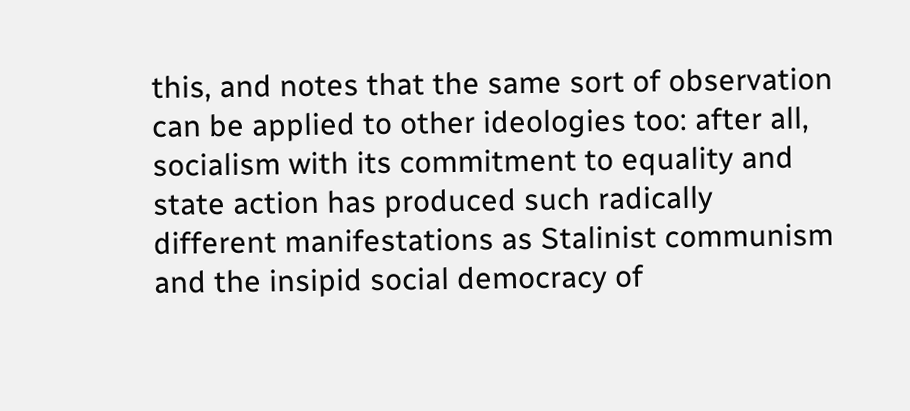this, and notes that the same sort of observation can be applied to other ideologies too: after all, socialism with its commitment to equality and state action has produced such radically different manifestations as Stalinist communism and the insipid social democracy of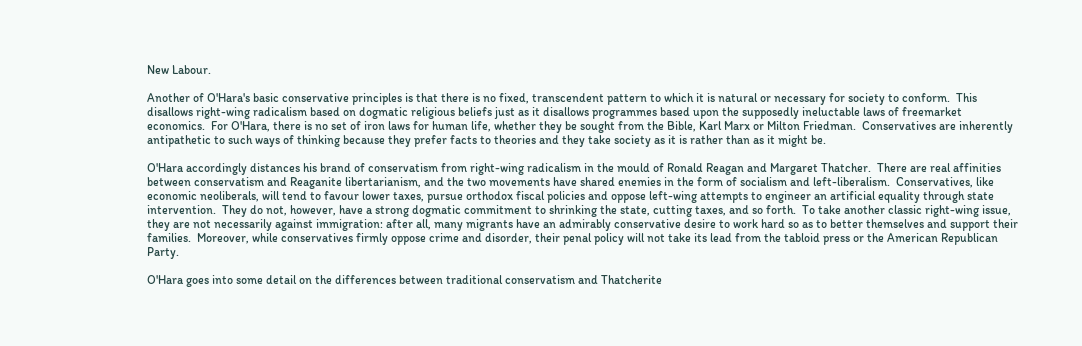New Labour.

Another of O'Hara's basic conservative principles is that there is no fixed, transcendent pattern to which it is natural or necessary for society to conform.  This disallows right-wing radicalism based on dogmatic religious beliefs just as it disallows programmes based upon the supposedly ineluctable laws of freemarket economics.  For O'Hara, there is no set of iron laws for human life, whether they be sought from the Bible, Karl Marx or Milton Friedman.  Conservatives are inherently antipathetic to such ways of thinking because they prefer facts to theories and they take society as it is rather than as it might be.

O'Hara accordingly distances his brand of conservatism from right-wing radicalism in the mould of Ronald Reagan and Margaret Thatcher.  There are real affinities between conservatism and Reaganite libertarianism, and the two movements have shared enemies in the form of socialism and left-liberalism.  Conservatives, like economic neoliberals, will tend to favour lower taxes, pursue orthodox fiscal policies and oppose left-wing attempts to engineer an artificial equality through state intervention.  They do not, however, have a strong dogmatic commitment to shrinking the state, cutting taxes, and so forth.  To take another classic right-wing issue, they are not necessarily against immigration: after all, many migrants have an admirably conservative desire to work hard so as to better themselves and support their families.  Moreover, while conservatives firmly oppose crime and disorder, their penal policy will not take its lead from the tabloid press or the American Republican Party.

O'Hara goes into some detail on the differences between traditional conservatism and Thatcherite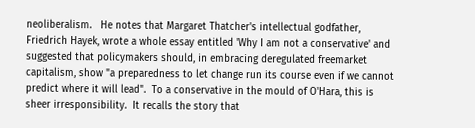neoliberalism.   He notes that Margaret Thatcher's intellectual godfather, Friedrich Hayek, wrote a whole essay entitled 'Why I am not a conservative' and suggested that policymakers should, in embracing deregulated freemarket capitalism, show "a preparedness to let change run its course even if we cannot predict where it will lead".  To a conservative in the mould of O'Hara, this is sheer irresponsibility.  It recalls the story that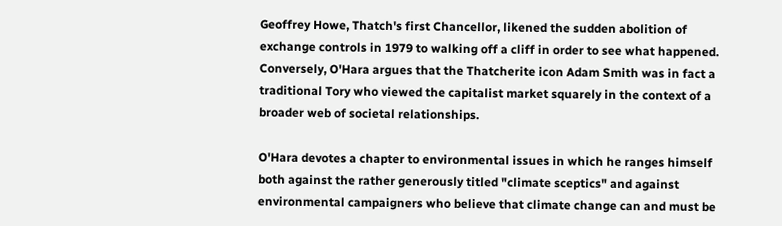Geoffrey Howe, Thatch's first Chancellor, likened the sudden abolition of exchange controls in 1979 to walking off a cliff in order to see what happened.  Conversely, O'Hara argues that the Thatcherite icon Adam Smith was in fact a traditional Tory who viewed the capitalist market squarely in the context of a broader web of societal relationships.

O'Hara devotes a chapter to environmental issues in which he ranges himself both against the rather generously titled "climate sceptics" and against environmental campaigners who believe that climate change can and must be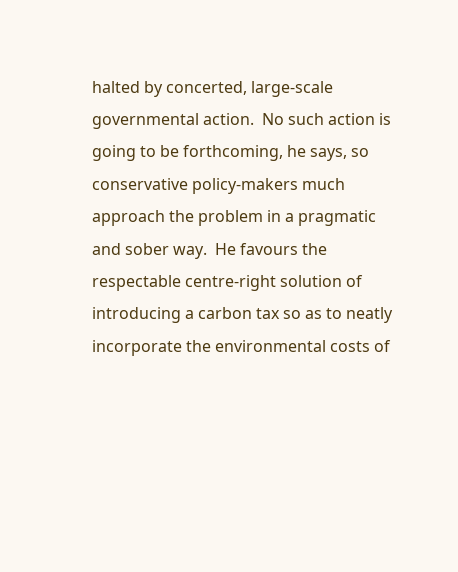halted by concerted, large-scale governmental action.  No such action is going to be forthcoming, he says, so conservative policy-makers much approach the problem in a pragmatic and sober way.  He favours the respectable centre-right solution of introducing a carbon tax so as to neatly incorporate the environmental costs of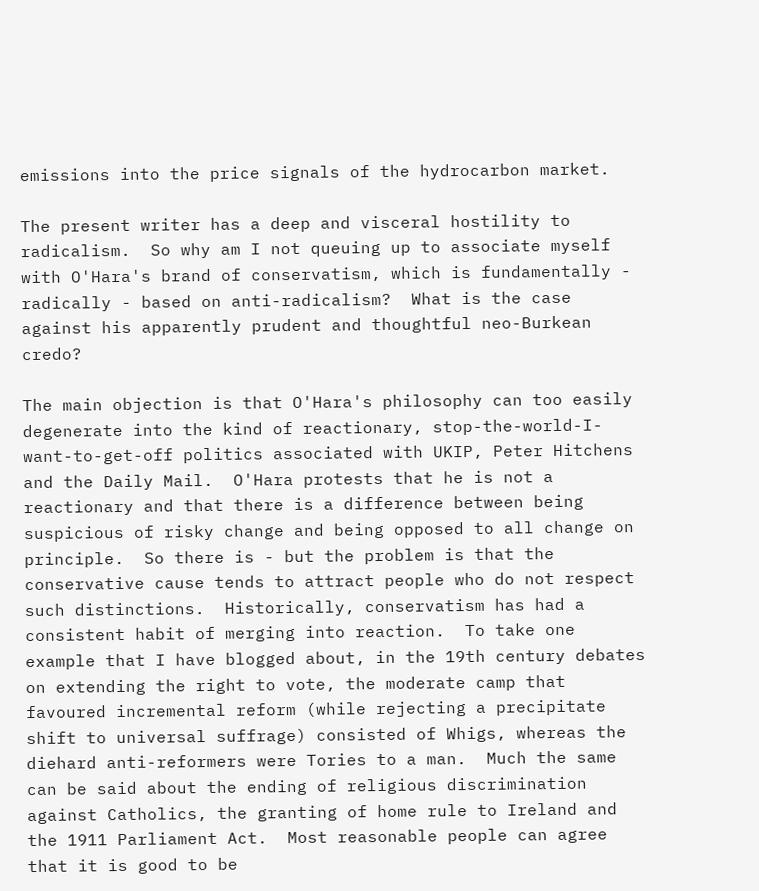emissions into the price signals of the hydrocarbon market.

The present writer has a deep and visceral hostility to radicalism.  So why am I not queuing up to associate myself with O'Hara's brand of conservatism, which is fundamentally - radically - based on anti-radicalism?  What is the case against his apparently prudent and thoughtful neo-Burkean credo?

The main objection is that O'Hara's philosophy can too easily degenerate into the kind of reactionary, stop-the-world-I-want-to-get-off politics associated with UKIP, Peter Hitchens and the Daily Mail.  O'Hara protests that he is not a reactionary and that there is a difference between being suspicious of risky change and being opposed to all change on principle.  So there is - but the problem is that the conservative cause tends to attract people who do not respect such distinctions.  Historically, conservatism has had a consistent habit of merging into reaction.  To take one example that I have blogged about, in the 19th century debates on extending the right to vote, the moderate camp that favoured incremental reform (while rejecting a precipitate shift to universal suffrage) consisted of Whigs, whereas the diehard anti-reformers were Tories to a man.  Much the same can be said about the ending of religious discrimination against Catholics, the granting of home rule to Ireland and the 1911 Parliament Act.  Most reasonable people can agree that it is good to be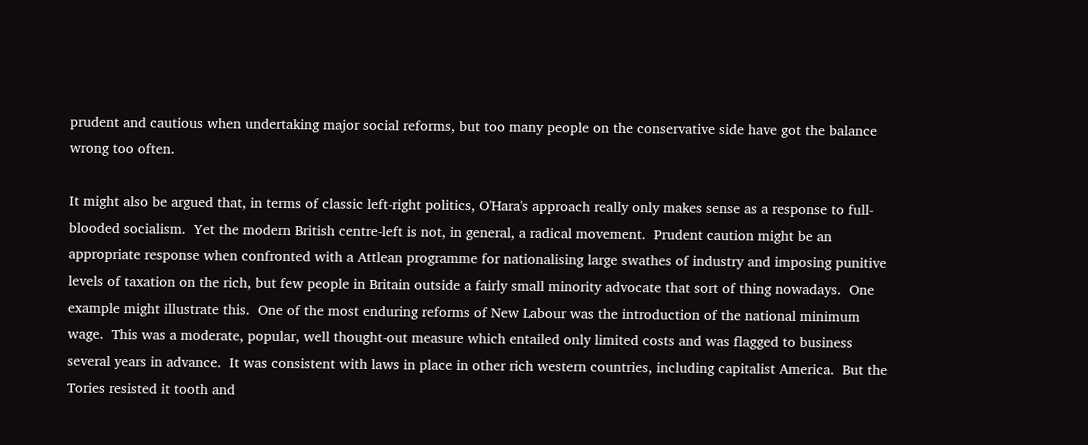prudent and cautious when undertaking major social reforms, but too many people on the conservative side have got the balance wrong too often.

It might also be argued that, in terms of classic left-right politics, O'Hara's approach really only makes sense as a response to full-blooded socialism.  Yet the modern British centre-left is not, in general, a radical movement.  Prudent caution might be an appropriate response when confronted with a Attlean programme for nationalising large swathes of industry and imposing punitive levels of taxation on the rich, but few people in Britain outside a fairly small minority advocate that sort of thing nowadays.  One example might illustrate this.  One of the most enduring reforms of New Labour was the introduction of the national minimum wage.  This was a moderate, popular, well thought-out measure which entailed only limited costs and was flagged to business several years in advance.  It was consistent with laws in place in other rich western countries, including capitalist America.  But the Tories resisted it tooth and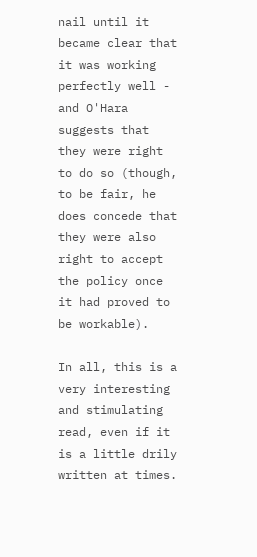nail until it became clear that it was working perfectly well - and O'Hara suggests that they were right to do so (though, to be fair, he does concede that they were also right to accept the policy once it had proved to be workable).

In all, this is a very interesting and stimulating read, even if it is a little drily written at times.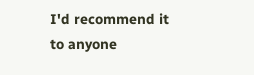I'd recommend it to anyone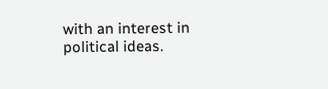with an interest in political ideas.